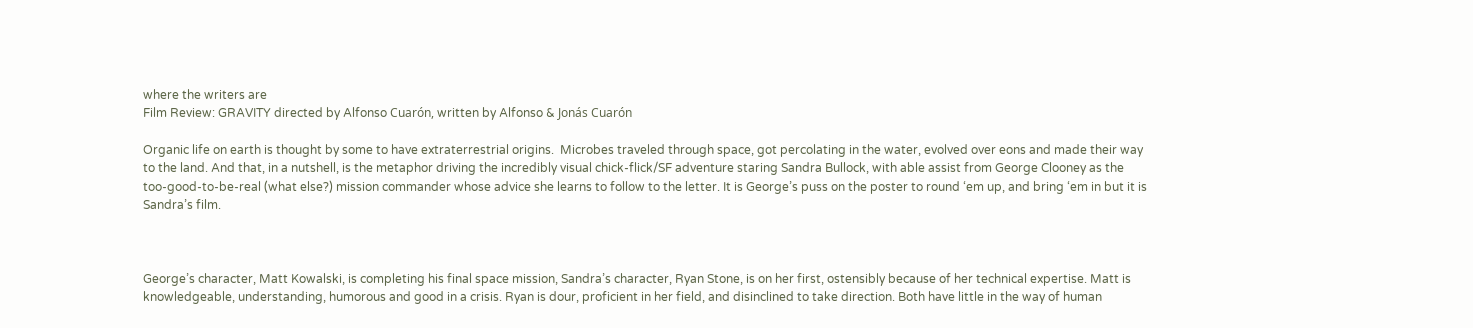where the writers are
Film Review: GRAVITY directed by Alfonso Cuarón, written by Alfonso & Jonás Cuarón

Organic life on earth is thought by some to have extraterrestrial origins.  Microbes traveled through space, got percolating in the water, evolved over eons and made their way to the land. And that, in a nutshell, is the metaphor driving the incredibly visual chick-flick/SF adventure staring Sandra Bullock, with able assist from George Clooney as the too-good-to-be-real (what else?) mission commander whose advice she learns to follow to the letter. It is George’s puss on the poster to round ‘em up, and bring ‘em in but it is Sandra’s film.



George’s character, Matt Kowalski, is completing his final space mission, Sandra’s character, Ryan Stone, is on her first, ostensibly because of her technical expertise. Matt is knowledgeable, understanding, humorous and good in a crisis. Ryan is dour, proficient in her field, and disinclined to take direction. Both have little in the way of human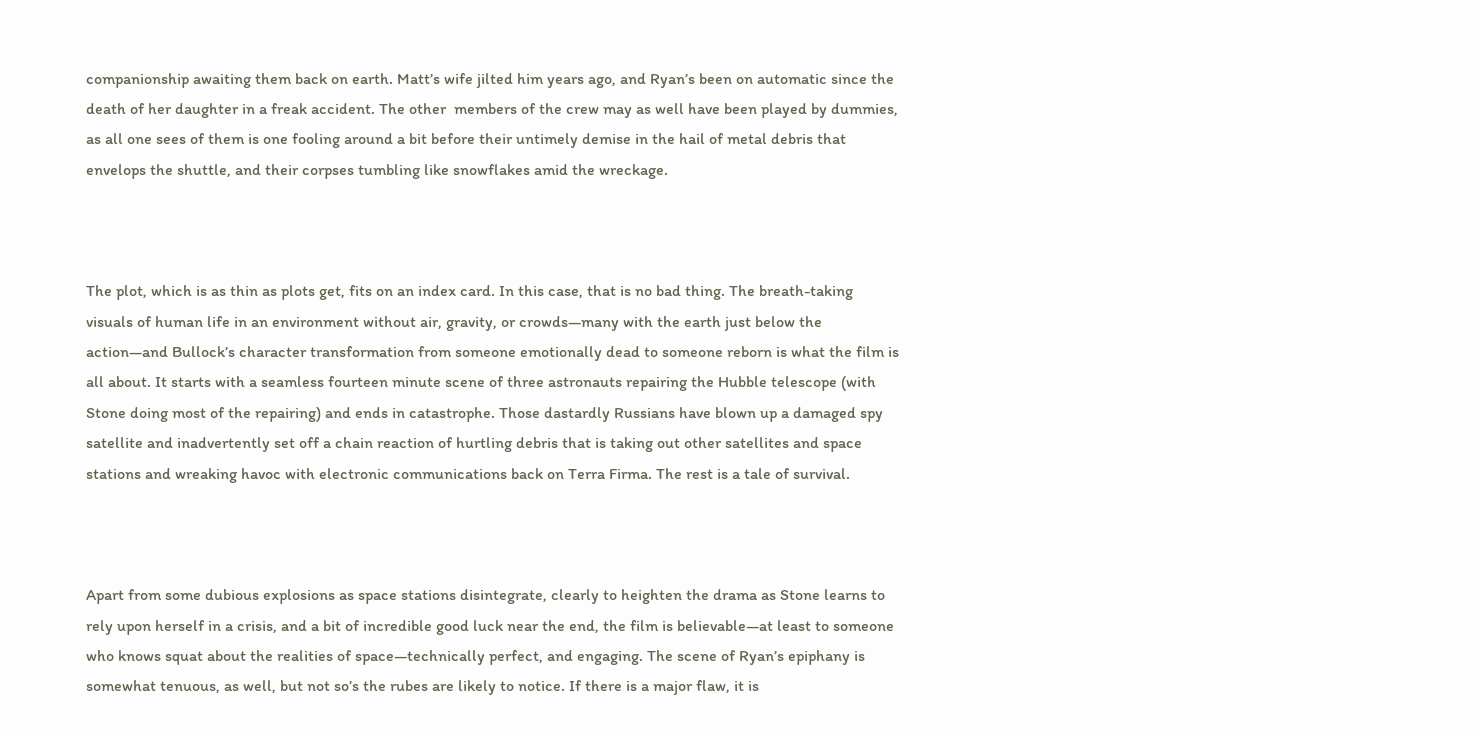companionship awaiting them back on earth. Matt’s wife jilted him years ago, and Ryan’s been on automatic since the death of her daughter in a freak accident. The other  members of the crew may as well have been played by dummies, as all one sees of them is one fooling around a bit before their untimely demise in the hail of metal debris that envelops the shuttle, and their corpses tumbling like snowflakes amid the wreckage.



The plot, which is as thin as plots get, fits on an index card. In this case, that is no bad thing. The breath-taking visuals of human life in an environment without air, gravity, or crowds—many with the earth just below the action—and Bullock’s character transformation from someone emotionally dead to someone reborn is what the film is all about. It starts with a seamless fourteen minute scene of three astronauts repairing the Hubble telescope (with Stone doing most of the repairing) and ends in catastrophe. Those dastardly Russians have blown up a damaged spy satellite and inadvertently set off a chain reaction of hurtling debris that is taking out other satellites and space stations and wreaking havoc with electronic communications back on Terra Firma. The rest is a tale of survival.



Apart from some dubious explosions as space stations disintegrate, clearly to heighten the drama as Stone learns to rely upon herself in a crisis, and a bit of incredible good luck near the end, the film is believable—at least to someone who knows squat about the realities of space—technically perfect, and engaging. The scene of Ryan’s epiphany is somewhat tenuous, as well, but not so’s the rubes are likely to notice. If there is a major flaw, it is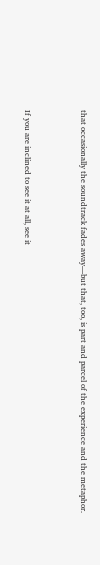that occasionally the soundtrack fades away—but that, too, is part and parcel of the experience and the metaphor.



If you are inclined to see it at all, see it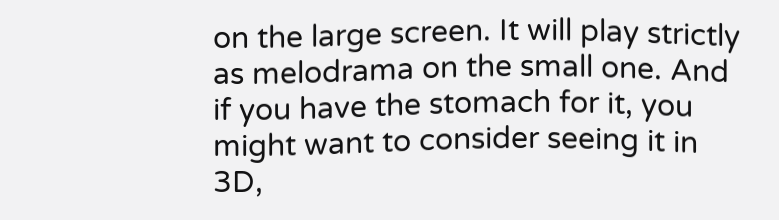on the large screen. It will play strictly as melodrama on the small one. And if you have the stomach for it, you might want to consider seeing it in 3D,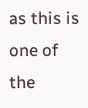as this is one of the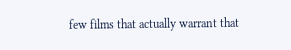few films that actually warrant that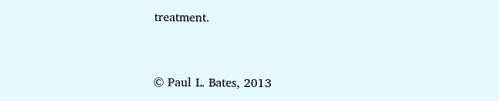treatment.



© Paul L. Bates, 2013